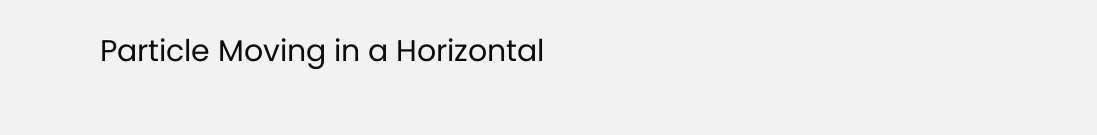Particle Moving in a Horizontal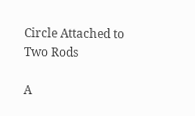Circle Attached to Two Rods

A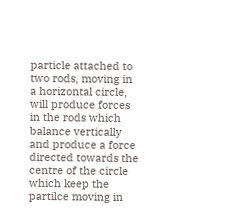particle attached to two rods, moving in a horizontal circle, will produce forces in the rods which balance vertically and produce a force directed towards the centre of the circle which keep the partilce moving in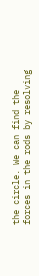the circle. We can find the forces in the rods by resolving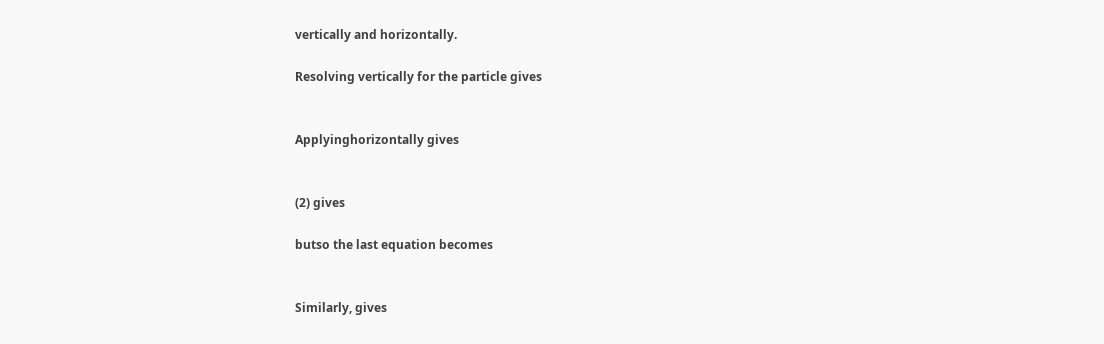vertically and horizontally.

Resolving vertically for the particle gives


Applyinghorizontally gives


(2) gives

butso the last equation becomes


Similarly, gives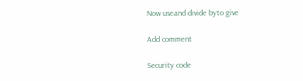Now useand divide byto give

Add comment

Security code